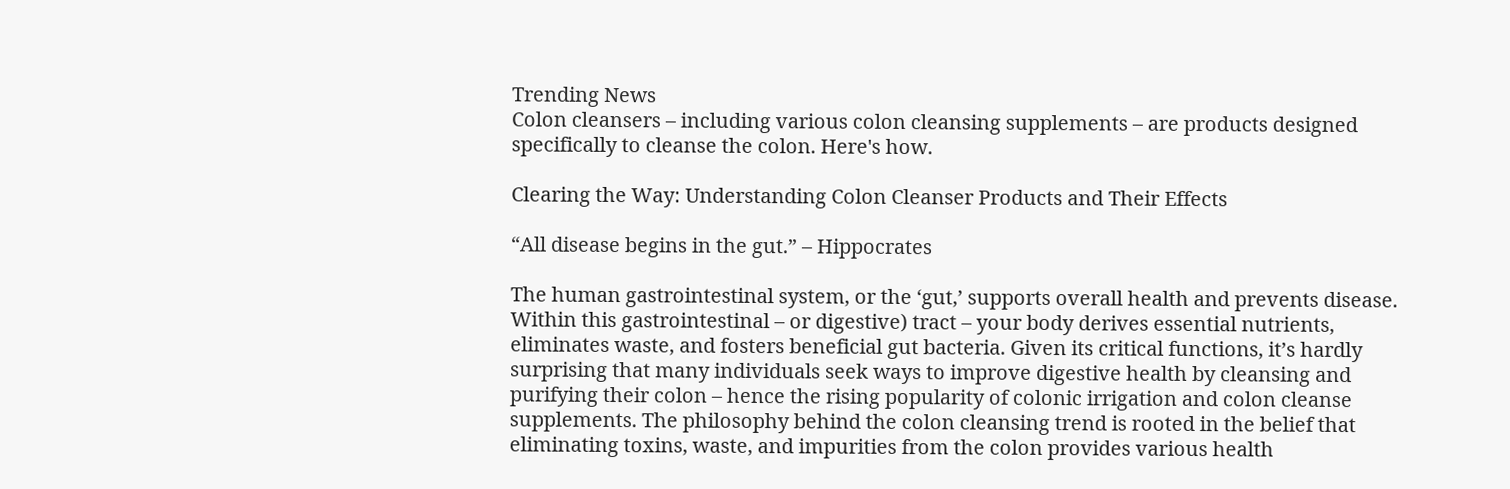Trending News
Colon cleansers – including various colon cleansing supplements – are products designed specifically to cleanse the colon. Here's how.

Clearing the Way: Understanding Colon Cleanser Products and Their Effects

“All disease begins in the gut.” – Hippocrates

The human gastrointestinal system, or the ‘gut,’ supports overall health and prevents disease. Within this gastrointestinal – or digestive) tract – your body derives essential nutrients, eliminates waste, and fosters beneficial gut bacteria. Given its critical functions, it’s hardly surprising that many individuals seek ways to improve digestive health by cleansing and purifying their colon – hence the rising popularity of colonic irrigation and colon cleanse supplements. The philosophy behind the colon cleansing trend is rooted in the belief that eliminating toxins, waste, and impurities from the colon provides various health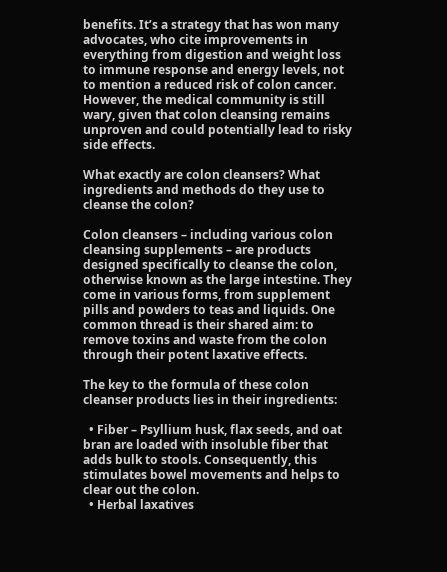benefits. It’s a strategy that has won many advocates, who cite improvements in everything from digestion and weight loss to immune response and energy levels, not to mention a reduced risk of colon cancer. However, the medical community is still wary, given that colon cleansing remains unproven and could potentially lead to risky side effects.

What exactly are colon cleansers? What ingredients and methods do they use to cleanse the colon?

Colon cleansers – including various colon cleansing supplements – are products designed specifically to cleanse the colon, otherwise known as the large intestine. They come in various forms, from supplement pills and powders to teas and liquids. One common thread is their shared aim: to remove toxins and waste from the colon through their potent laxative effects.

The key to the formula of these colon cleanser products lies in their ingredients:

  • Fiber – Psyllium husk, flax seeds, and oat bran are loaded with insoluble fiber that adds bulk to stools. Consequently, this stimulates bowel movements and helps to clear out the colon.
  • Herbal laxatives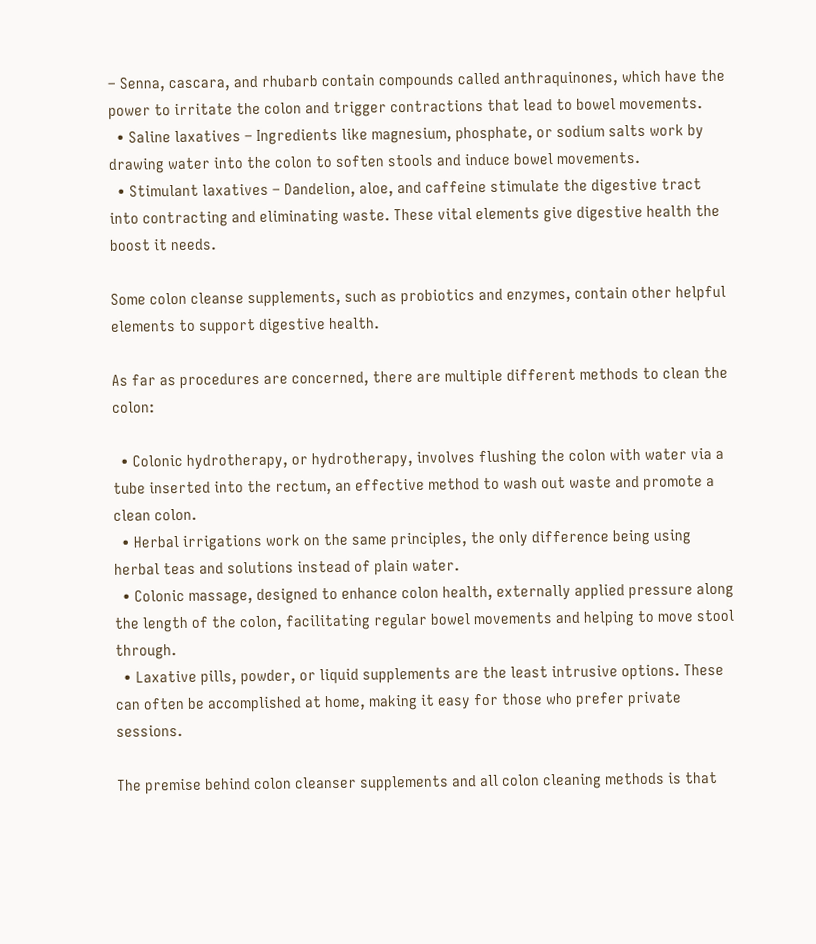– Senna, cascara, and rhubarb contain compounds called anthraquinones, which have the power to irritate the colon and trigger contractions that lead to bowel movements.
  • Saline laxatives – Ingredients like magnesium, phosphate, or sodium salts work by drawing water into the colon to soften stools and induce bowel movements.
  • Stimulant laxatives – Dandelion, aloe, and caffeine stimulate the digestive tract into contracting and eliminating waste. These vital elements give digestive health the boost it needs.

Some colon cleanse supplements, such as probiotics and enzymes, contain other helpful elements to support digestive health.

As far as procedures are concerned, there are multiple different methods to clean the colon:

  • Colonic hydrotherapy, or hydrotherapy, involves flushing the colon with water via a tube inserted into the rectum, an effective method to wash out waste and promote a clean colon.
  • Herbal irrigations work on the same principles, the only difference being using herbal teas and solutions instead of plain water.
  • Colonic massage, designed to enhance colon health, externally applied pressure along the length of the colon, facilitating regular bowel movements and helping to move stool through.
  • Laxative pills, powder, or liquid supplements are the least intrusive options. These can often be accomplished at home, making it easy for those who prefer private sessions.

The premise behind colon cleanser supplements and all colon cleaning methods is that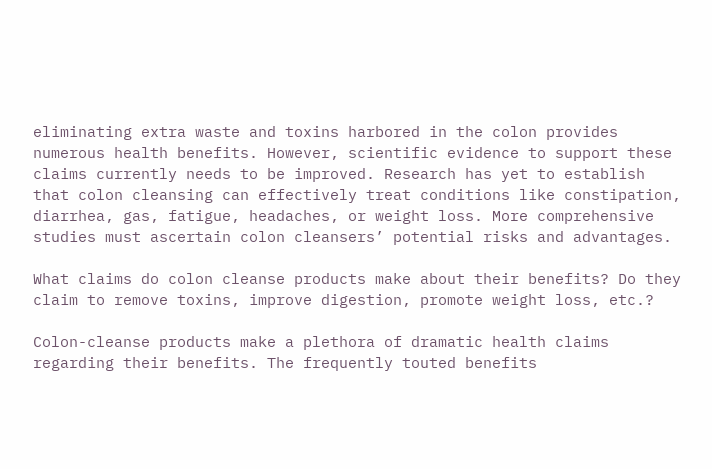eliminating extra waste and toxins harbored in the colon provides numerous health benefits. However, scientific evidence to support these claims currently needs to be improved. Research has yet to establish that colon cleansing can effectively treat conditions like constipation, diarrhea, gas, fatigue, headaches, or weight loss. More comprehensive studies must ascertain colon cleansers’ potential risks and advantages.

What claims do colon cleanse products make about their benefits? Do they claim to remove toxins, improve digestion, promote weight loss, etc.?

Colon-cleanse products make a plethora of dramatic health claims regarding their benefits. The frequently touted benefits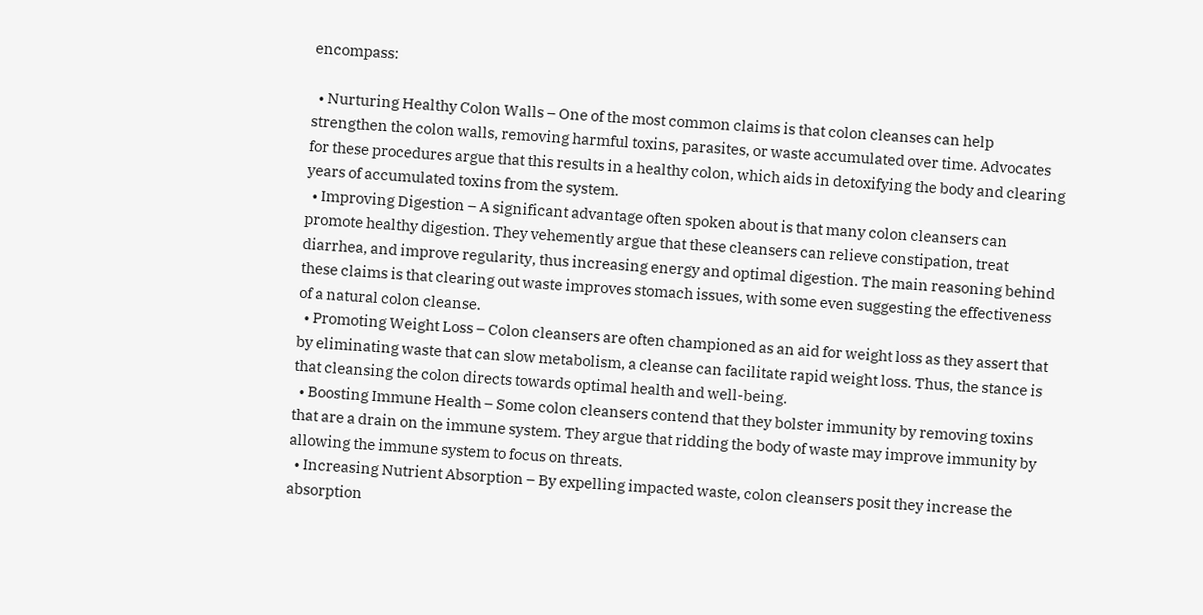encompass:

  • Nurturing Healthy Colon Walls – One of the most common claims is that colon cleanses can help strengthen the colon walls, removing harmful toxins, parasites, or waste accumulated over time. Advocates for these procedures argue that this results in a healthy colon, which aids in detoxifying the body and clearing years of accumulated toxins from the system.
  • Improving Digestion – A significant advantage often spoken about is that many colon cleansers can promote healthy digestion. They vehemently argue that these cleansers can relieve constipation, treat diarrhea, and improve regularity, thus increasing energy and optimal digestion. The main reasoning behind these claims is that clearing out waste improves stomach issues, with some even suggesting the effectiveness of a natural colon cleanse.
  • Promoting Weight Loss – Colon cleansers are often championed as an aid for weight loss as they assert that by eliminating waste that can slow metabolism, a cleanse can facilitate rapid weight loss. Thus, the stance is that cleansing the colon directs towards optimal health and well-being.
  • Boosting Immune Health – Some colon cleansers contend that they bolster immunity by removing toxins that are a drain on the immune system. They argue that ridding the body of waste may improve immunity by allowing the immune system to focus on threats.
  • Increasing Nutrient Absorption – By expelling impacted waste, colon cleansers posit they increase the absorption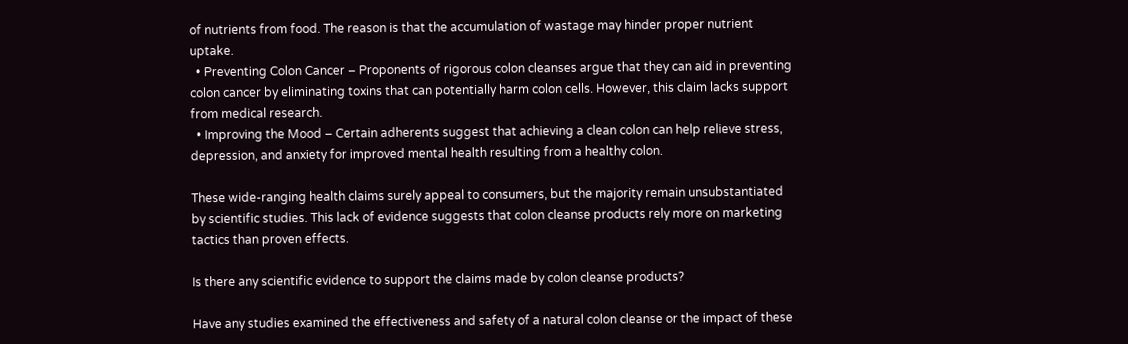of nutrients from food. The reason is that the accumulation of wastage may hinder proper nutrient uptake.
  • Preventing Colon Cancer – Proponents of rigorous colon cleanses argue that they can aid in preventing colon cancer by eliminating toxins that can potentially harm colon cells. However, this claim lacks support from medical research.
  • Improving the Mood – Certain adherents suggest that achieving a clean colon can help relieve stress, depression, and anxiety for improved mental health resulting from a healthy colon.

These wide-ranging health claims surely appeal to consumers, but the majority remain unsubstantiated by scientific studies. This lack of evidence suggests that colon cleanse products rely more on marketing tactics than proven effects.

Is there any scientific evidence to support the claims made by colon cleanse products?

Have any studies examined the effectiveness and safety of a natural colon cleanse or the impact of these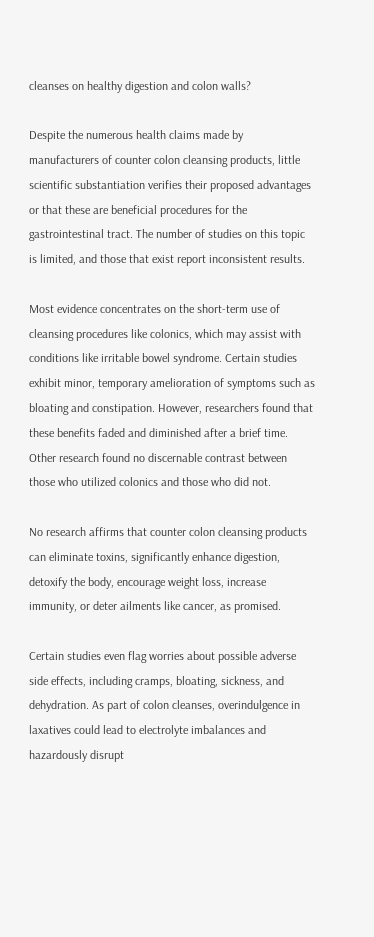cleanses on healthy digestion and colon walls?

Despite the numerous health claims made by manufacturers of counter colon cleansing products, little scientific substantiation verifies their proposed advantages or that these are beneficial procedures for the gastrointestinal tract. The number of studies on this topic is limited, and those that exist report inconsistent results.

Most evidence concentrates on the short-term use of cleansing procedures like colonics, which may assist with conditions like irritable bowel syndrome. Certain studies exhibit minor, temporary amelioration of symptoms such as bloating and constipation. However, researchers found that these benefits faded and diminished after a brief time. Other research found no discernable contrast between those who utilized colonics and those who did not.

No research affirms that counter colon cleansing products can eliminate toxins, significantly enhance digestion, detoxify the body, encourage weight loss, increase immunity, or deter ailments like cancer, as promised.

Certain studies even flag worries about possible adverse side effects, including cramps, bloating, sickness, and dehydration. As part of colon cleanses, overindulgence in laxatives could lead to electrolyte imbalances and hazardously disrupt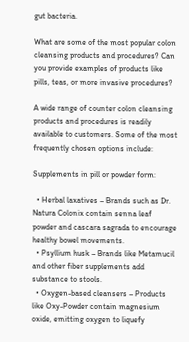gut bacteria.

What are some of the most popular colon cleansing products and procedures? Can you provide examples of products like pills, teas, or more invasive procedures?

A wide range of counter colon cleansing products and procedures is readily available to customers. Some of the most frequently chosen options include:

Supplements in pill or powder form:

  • Herbal laxatives – Brands such as Dr. Natura Colonix contain senna leaf powder and cascara sagrada to encourage healthy bowel movements.
  • Psyllium husk – Brands like Metamucil and other fiber supplements add substance to stools.
  • Oxygen-based cleansers – Products like Oxy-Powder contain magnesium oxide, emitting oxygen to liquefy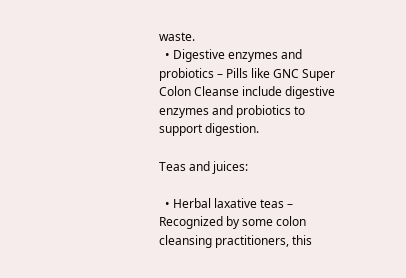waste.
  • Digestive enzymes and probiotics – Pills like GNC Super Colon Cleanse include digestive enzymes and probiotics to support digestion.

Teas and juices:

  • Herbal laxative teas – Recognized by some colon cleansing practitioners, this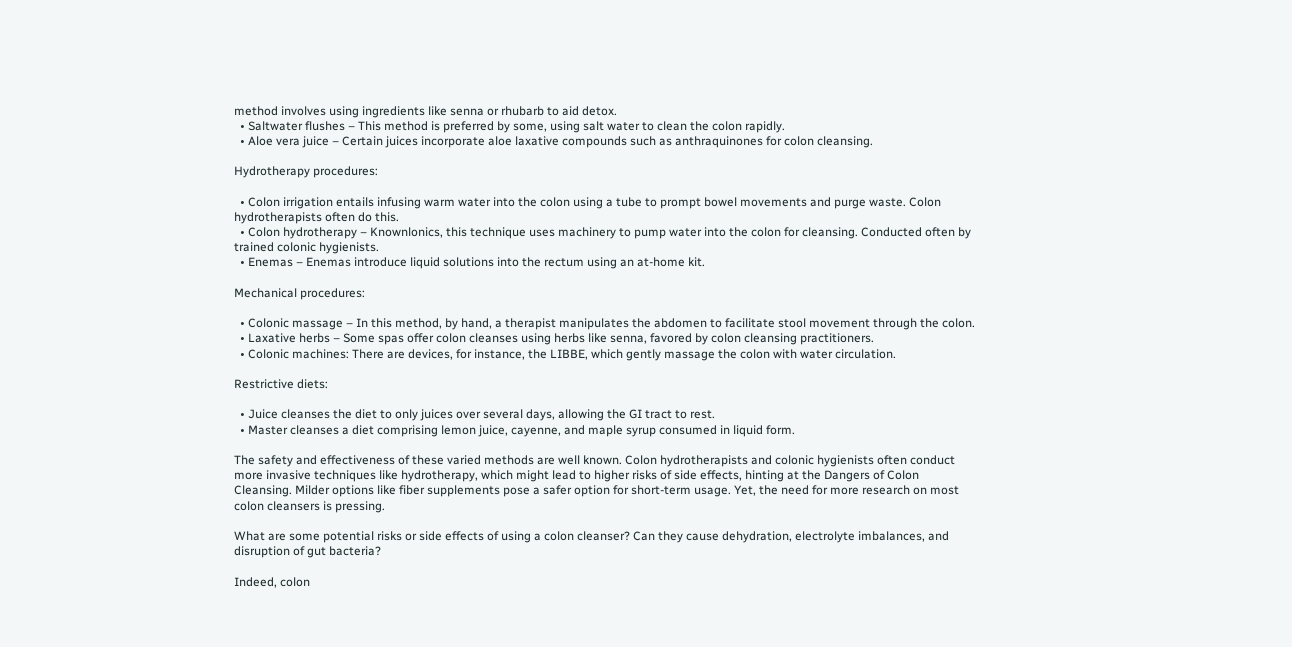method involves using ingredients like senna or rhubarb to aid detox.
  • Saltwater flushes – This method is preferred by some, using salt water to clean the colon rapidly.
  • Aloe vera juice – Certain juices incorporate aloe laxative compounds such as anthraquinones for colon cleansing.

Hydrotherapy procedures:

  • Colon irrigation entails infusing warm water into the colon using a tube to prompt bowel movements and purge waste. Colon hydrotherapists often do this.
  • Colon hydrotherapy – Knownlonics, this technique uses machinery to pump water into the colon for cleansing. Conducted often by trained colonic hygienists.
  • Enemas – Enemas introduce liquid solutions into the rectum using an at-home kit.

Mechanical procedures:

  • Colonic massage – In this method, by hand, a therapist manipulates the abdomen to facilitate stool movement through the colon.
  • Laxative herbs – Some spas offer colon cleanses using herbs like senna, favored by colon cleansing practitioners.
  • Colonic machines: There are devices, for instance, the LIBBE, which gently massage the colon with water circulation.

Restrictive diets:

  • Juice cleanses the diet to only juices over several days, allowing the GI tract to rest.
  • Master cleanses a diet comprising lemon juice, cayenne, and maple syrup consumed in liquid form.

The safety and effectiveness of these varied methods are well known. Colon hydrotherapists and colonic hygienists often conduct more invasive techniques like hydrotherapy, which might lead to higher risks of side effects, hinting at the Dangers of Colon Cleansing. Milder options like fiber supplements pose a safer option for short-term usage. Yet, the need for more research on most colon cleansers is pressing.

What are some potential risks or side effects of using a colon cleanser? Can they cause dehydration, electrolyte imbalances, and disruption of gut bacteria?

Indeed, colon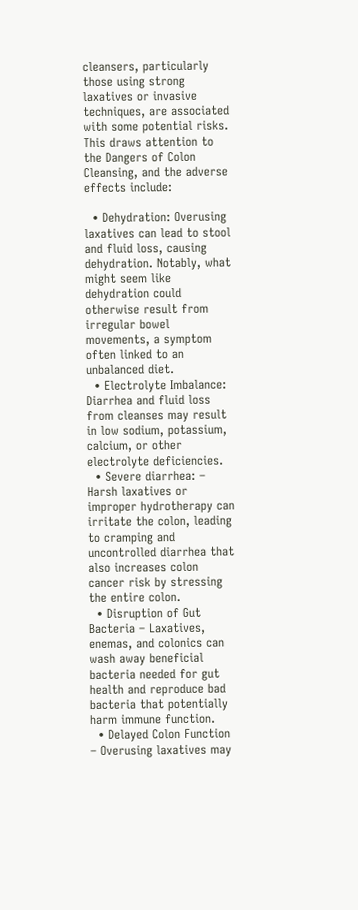cleansers, particularly those using strong laxatives or invasive techniques, are associated with some potential risks. This draws attention to the Dangers of Colon Cleansing, and the adverse effects include:

  • Dehydration: Overusing laxatives can lead to stool and fluid loss, causing dehydration. Notably, what might seem like dehydration could otherwise result from irregular bowel movements, a symptom often linked to an unbalanced diet.
  • Electrolyte Imbalance: Diarrhea and fluid loss from cleanses may result in low sodium, potassium, calcium, or other electrolyte deficiencies.
  • Severe diarrhea: – Harsh laxatives or improper hydrotherapy can irritate the colon, leading to cramping and uncontrolled diarrhea that also increases colon cancer risk by stressing the entire colon.
  • Disruption of Gut Bacteria – Laxatives, enemas, and colonics can wash away beneficial bacteria needed for gut health and reproduce bad bacteria that potentially harm immune function.
  • Delayed Colon Function – Overusing laxatives may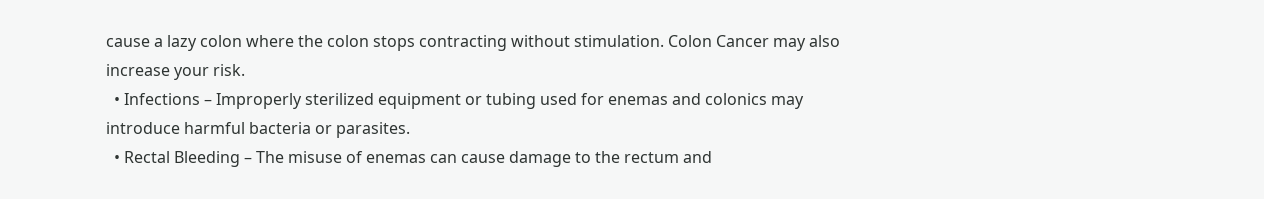cause a lazy colon where the colon stops contracting without stimulation. Colon Cancer may also increase your risk.
  • Infections – Improperly sterilized equipment or tubing used for enemas and colonics may introduce harmful bacteria or parasites.
  • Rectal Bleeding – The misuse of enemas can cause damage to the rectum and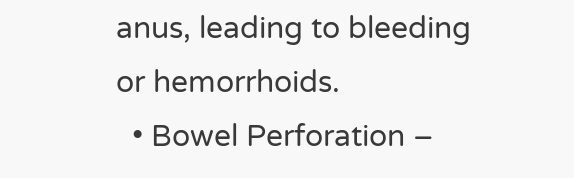anus, leading to bleeding or hemorrhoids.
  • Bowel Perforation –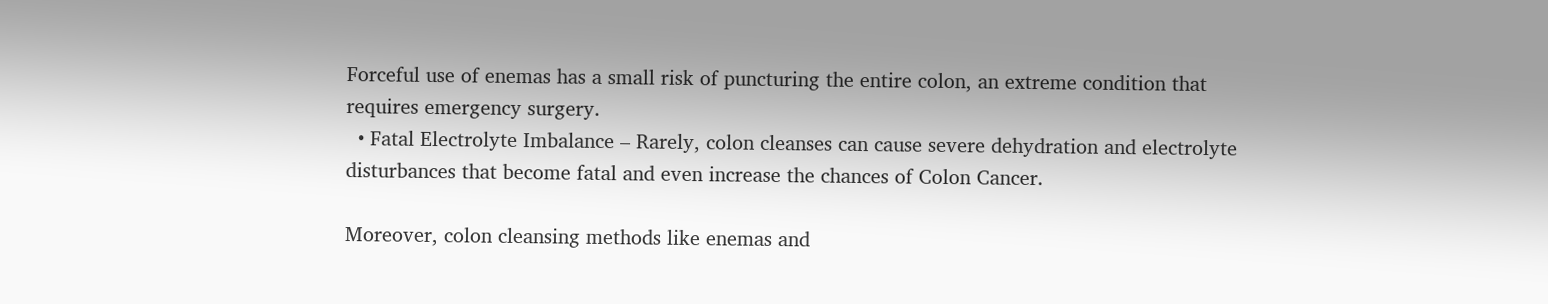Forceful use of enemas has a small risk of puncturing the entire colon, an extreme condition that requires emergency surgery.
  • Fatal Electrolyte Imbalance – Rarely, colon cleanses can cause severe dehydration and electrolyte disturbances that become fatal and even increase the chances of Colon Cancer.

Moreover, colon cleansing methods like enemas and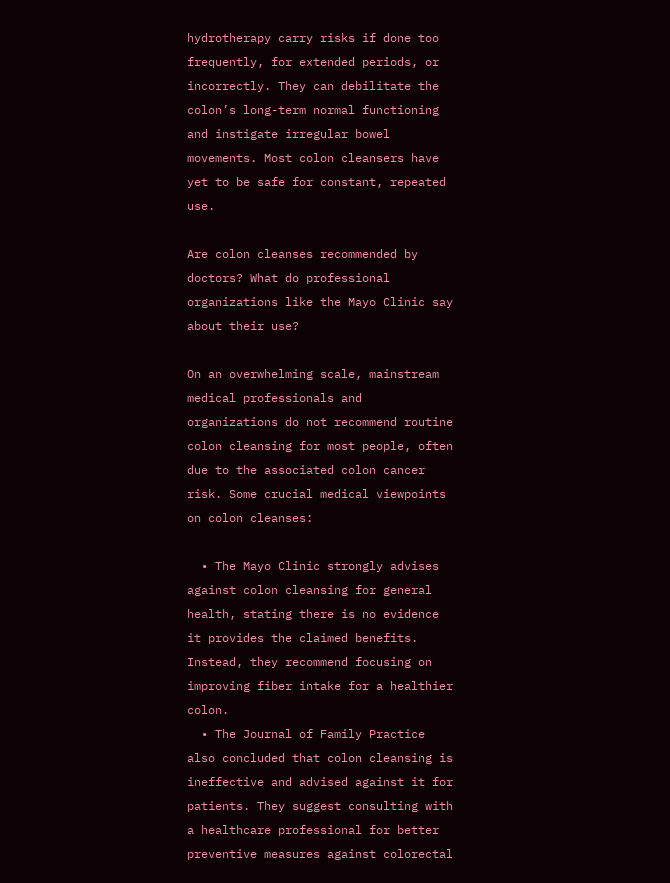hydrotherapy carry risks if done too frequently, for extended periods, or incorrectly. They can debilitate the colon’s long-term normal functioning and instigate irregular bowel movements. Most colon cleansers have yet to be safe for constant, repeated use.

Are colon cleanses recommended by doctors? What do professional organizations like the Mayo Clinic say about their use?

On an overwhelming scale, mainstream medical professionals and organizations do not recommend routine colon cleansing for most people, often due to the associated colon cancer risk. Some crucial medical viewpoints on colon cleanses:

  • The Mayo Clinic strongly advises against colon cleansing for general health, stating there is no evidence it provides the claimed benefits. Instead, they recommend focusing on improving fiber intake for a healthier colon.
  • The Journal of Family Practice also concluded that colon cleansing is ineffective and advised against it for patients. They suggest consulting with a healthcare professional for better preventive measures against colorectal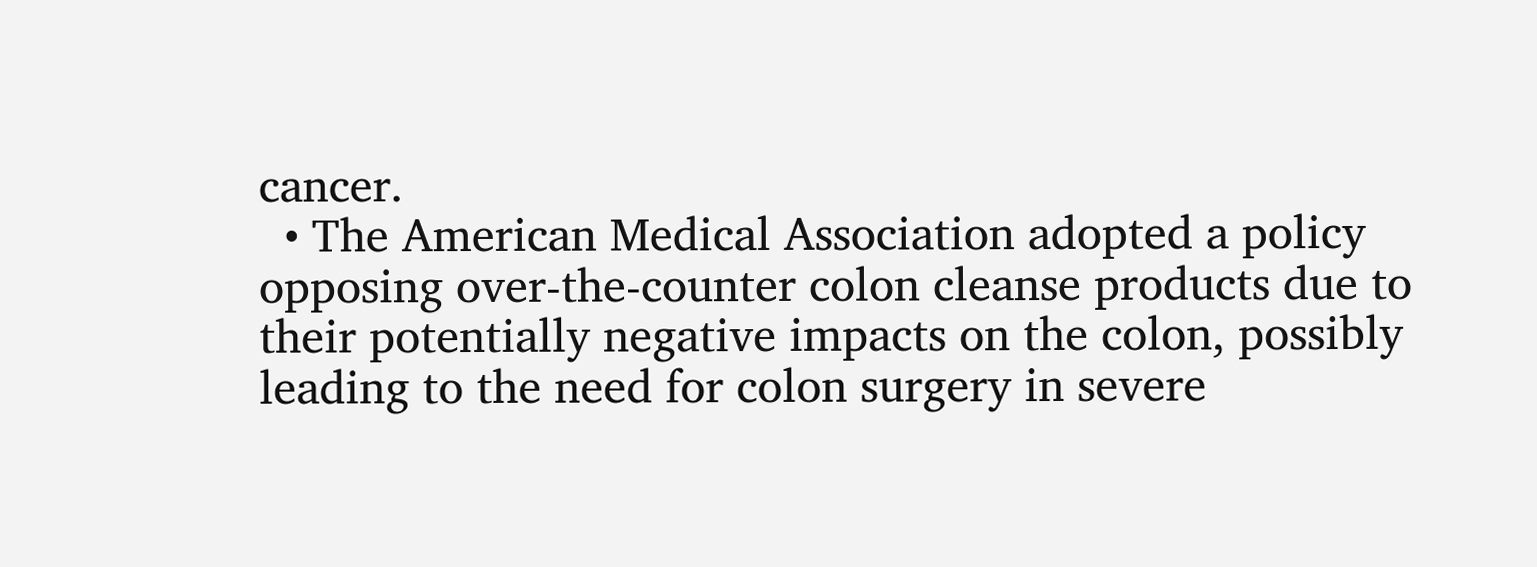cancer.
  • The American Medical Association adopted a policy opposing over-the-counter colon cleanse products due to their potentially negative impacts on the colon, possibly leading to the need for colon surgery in severe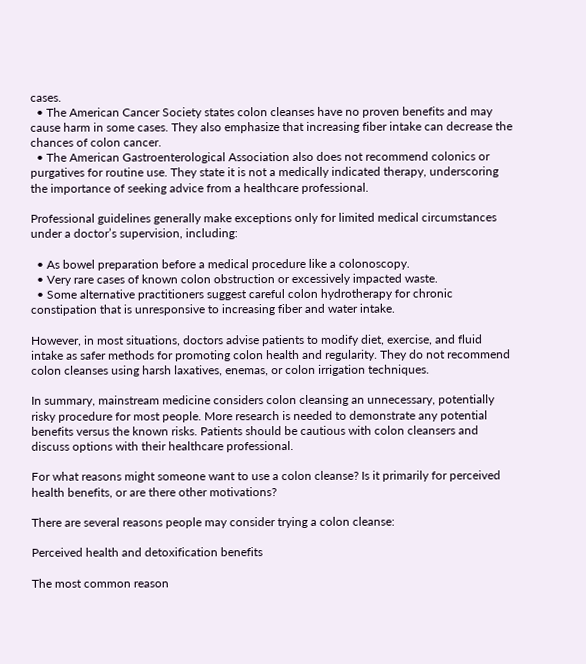cases.
  • The American Cancer Society states colon cleanses have no proven benefits and may cause harm in some cases. They also emphasize that increasing fiber intake can decrease the chances of colon cancer.
  • The American Gastroenterological Association also does not recommend colonics or purgatives for routine use. They state it is not a medically indicated therapy, underscoring the importance of seeking advice from a healthcare professional.

Professional guidelines generally make exceptions only for limited medical circumstances under a doctor’s supervision, including:

  • As bowel preparation before a medical procedure like a colonoscopy.
  • Very rare cases of known colon obstruction or excessively impacted waste.
  • Some alternative practitioners suggest careful colon hydrotherapy for chronic constipation that is unresponsive to increasing fiber and water intake.

However, in most situations, doctors advise patients to modify diet, exercise, and fluid intake as safer methods for promoting colon health and regularity. They do not recommend colon cleanses using harsh laxatives, enemas, or colon irrigation techniques.

In summary, mainstream medicine considers colon cleansing an unnecessary, potentially risky procedure for most people. More research is needed to demonstrate any potential benefits versus the known risks. Patients should be cautious with colon cleansers and discuss options with their healthcare professional.

For what reasons might someone want to use a colon cleanse? Is it primarily for perceived health benefits, or are there other motivations?

There are several reasons people may consider trying a colon cleanse:

Perceived health and detoxification benefits

The most common reason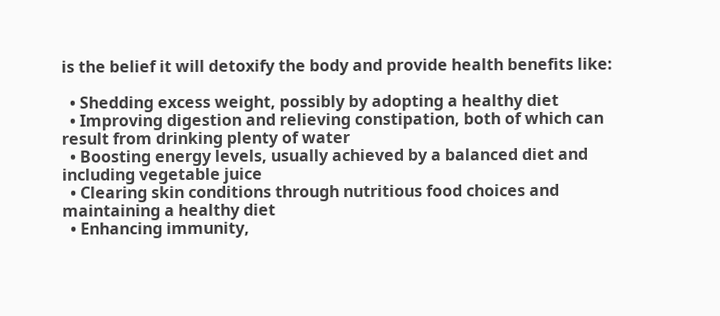is the belief it will detoxify the body and provide health benefits like:

  • Shedding excess weight, possibly by adopting a healthy diet
  • Improving digestion and relieving constipation, both of which can result from drinking plenty of water
  • Boosting energy levels, usually achieved by a balanced diet and including vegetable juice
  • Clearing skin conditions through nutritious food choices and maintaining a healthy diet
  • Enhancing immunity,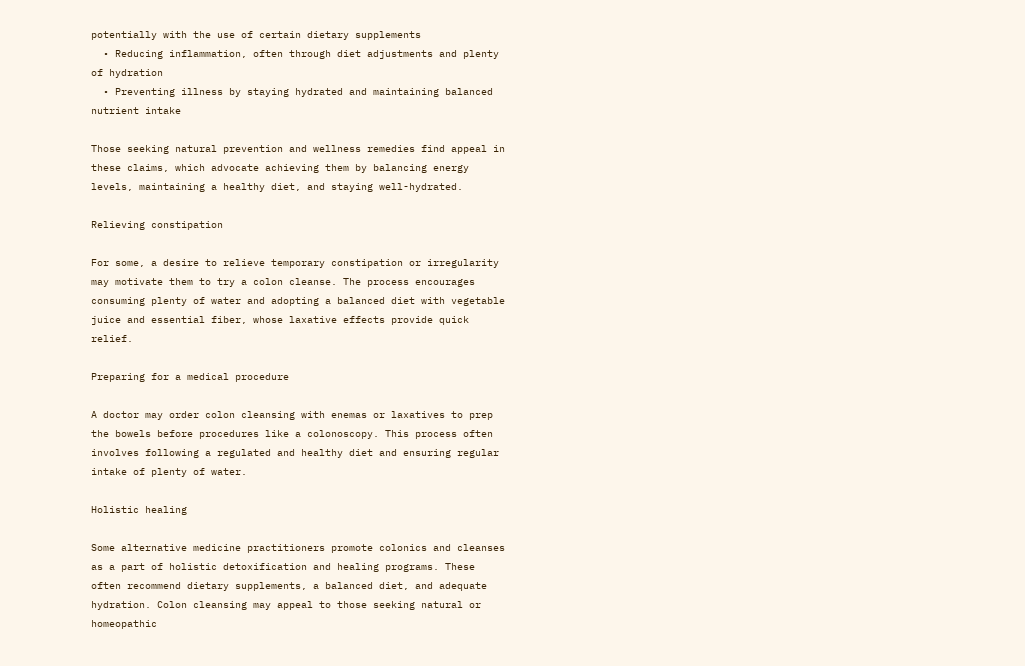potentially with the use of certain dietary supplements
  • Reducing inflammation, often through diet adjustments and plenty of hydration
  • Preventing illness by staying hydrated and maintaining balanced nutrient intake

Those seeking natural prevention and wellness remedies find appeal in these claims, which advocate achieving them by balancing energy levels, maintaining a healthy diet, and staying well-hydrated.

Relieving constipation

For some, a desire to relieve temporary constipation or irregularity may motivate them to try a colon cleanse. The process encourages consuming plenty of water and adopting a balanced diet with vegetable juice and essential fiber, whose laxative effects provide quick relief.

Preparing for a medical procedure

A doctor may order colon cleansing with enemas or laxatives to prep the bowels before procedures like a colonoscopy. This process often involves following a regulated and healthy diet and ensuring regular intake of plenty of water.

Holistic healing

Some alternative medicine practitioners promote colonics and cleanses as a part of holistic detoxification and healing programs. These often recommend dietary supplements, a balanced diet, and adequate hydration. Colon cleansing may appeal to those seeking natural or homeopathic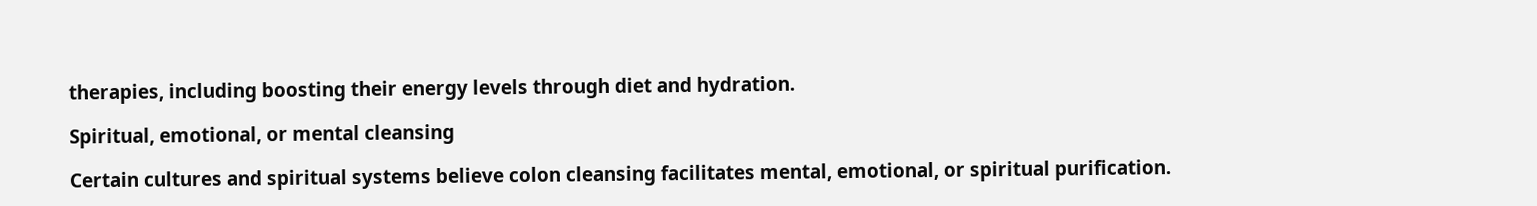therapies, including boosting their energy levels through diet and hydration.

Spiritual, emotional, or mental cleansing

Certain cultures and spiritual systems believe colon cleansing facilitates mental, emotional, or spiritual purification.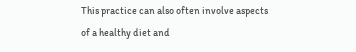This practice can also often involve aspects of a healthy diet and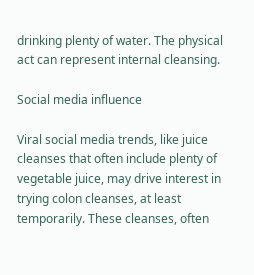drinking plenty of water. The physical act can represent internal cleansing.

Social media influence

Viral social media trends, like juice cleanses that often include plenty of vegetable juice, may drive interest in trying colon cleanses, at least temporarily. These cleanses, often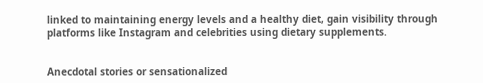linked to maintaining energy levels and a healthy diet, gain visibility through platforms like Instagram and celebrities using dietary supplements.


Anecdotal stories or sensationalized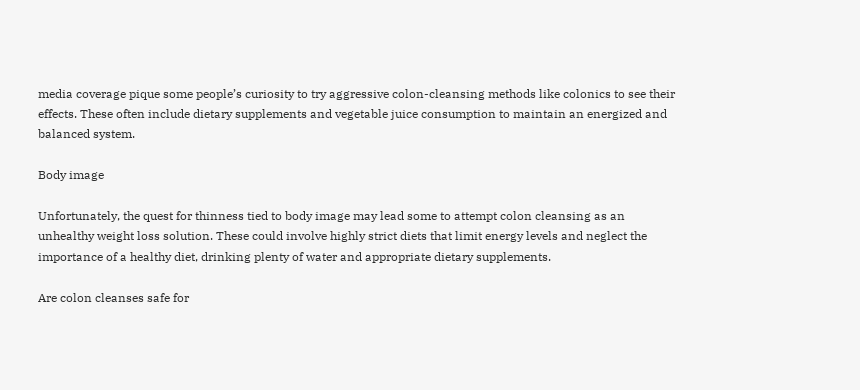media coverage pique some people’s curiosity to try aggressive colon-cleansing methods like colonics to see their effects. These often include dietary supplements and vegetable juice consumption to maintain an energized and balanced system.

Body image

Unfortunately, the quest for thinness tied to body image may lead some to attempt colon cleansing as an unhealthy weight loss solution. These could involve highly strict diets that limit energy levels and neglect the importance of a healthy diet, drinking plenty of water and appropriate dietary supplements.

Are colon cleanses safe for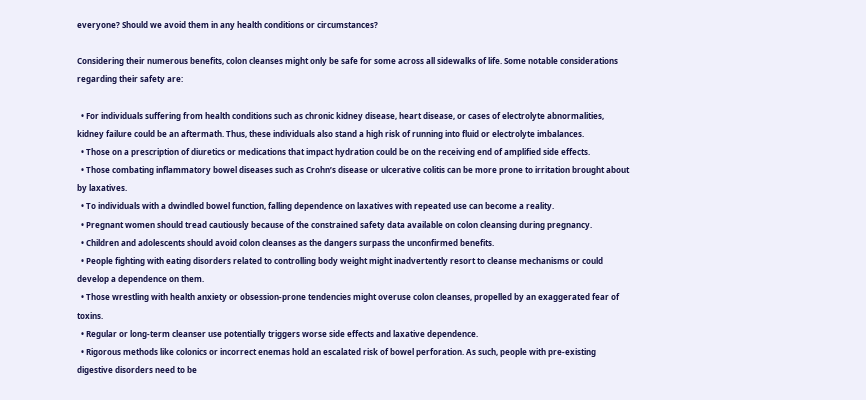everyone? Should we avoid them in any health conditions or circumstances?

Considering their numerous benefits, colon cleanses might only be safe for some across all sidewalks of life. Some notable considerations regarding their safety are:

  • For individuals suffering from health conditions such as chronic kidney disease, heart disease, or cases of electrolyte abnormalities, kidney failure could be an aftermath. Thus, these individuals also stand a high risk of running into fluid or electrolyte imbalances.
  • Those on a prescription of diuretics or medications that impact hydration could be on the receiving end of amplified side effects.
  • Those combating inflammatory bowel diseases such as Crohn’s disease or ulcerative colitis can be more prone to irritation brought about by laxatives.
  • To individuals with a dwindled bowel function, falling dependence on laxatives with repeated use can become a reality.
  • Pregnant women should tread cautiously because of the constrained safety data available on colon cleansing during pregnancy.
  • Children and adolescents should avoid colon cleanses as the dangers surpass the unconfirmed benefits.
  • People fighting with eating disorders related to controlling body weight might inadvertently resort to cleanse mechanisms or could develop a dependence on them.
  • Those wrestling with health anxiety or obsession-prone tendencies might overuse colon cleanses, propelled by an exaggerated fear of toxins.
  • Regular or long-term cleanser use potentially triggers worse side effects and laxative dependence.
  • Rigorous methods like colonics or incorrect enemas hold an escalated risk of bowel perforation. As such, people with pre-existing digestive disorders need to be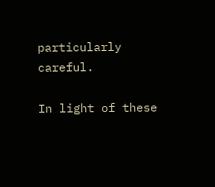particularly careful.

In light of these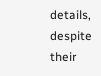details, despite their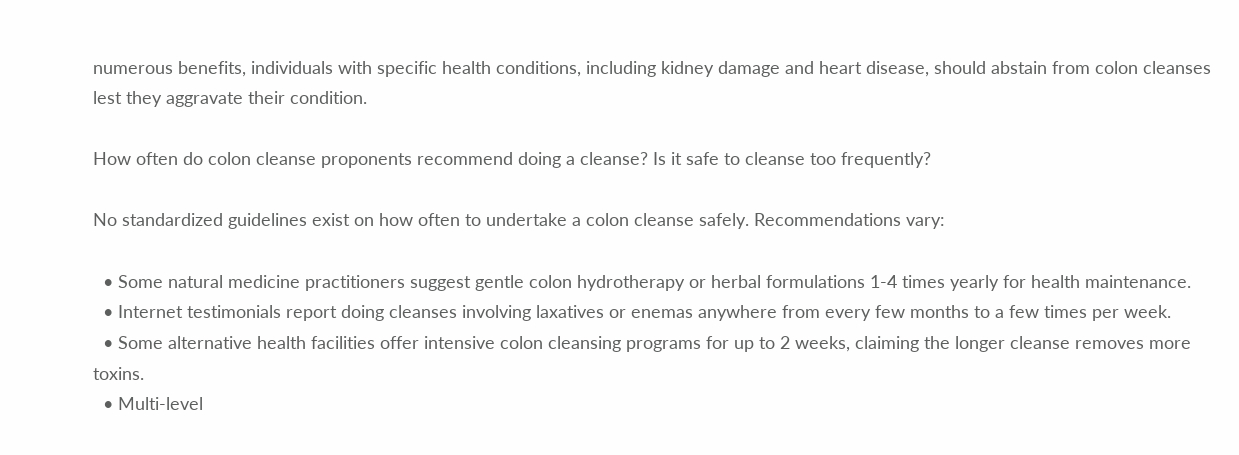numerous benefits, individuals with specific health conditions, including kidney damage and heart disease, should abstain from colon cleanses lest they aggravate their condition.

How often do colon cleanse proponents recommend doing a cleanse? Is it safe to cleanse too frequently?

No standardized guidelines exist on how often to undertake a colon cleanse safely. Recommendations vary:

  • Some natural medicine practitioners suggest gentle colon hydrotherapy or herbal formulations 1-4 times yearly for health maintenance.
  • Internet testimonials report doing cleanses involving laxatives or enemas anywhere from every few months to a few times per week.
  • Some alternative health facilities offer intensive colon cleansing programs for up to 2 weeks, claiming the longer cleanse removes more toxins.
  • Multi-level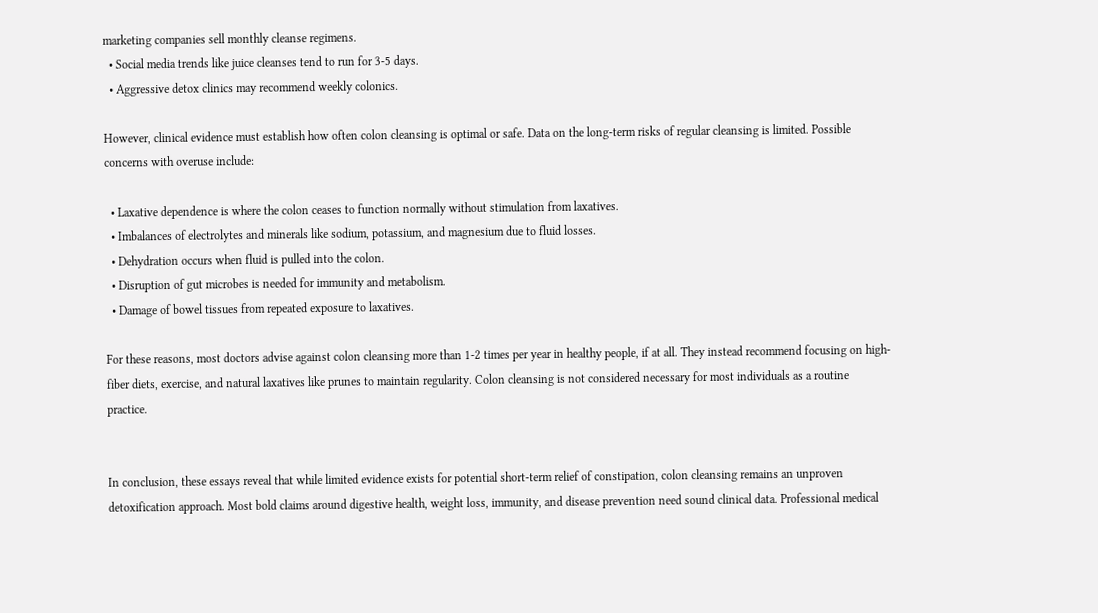marketing companies sell monthly cleanse regimens.
  • Social media trends like juice cleanses tend to run for 3-5 days.
  • Aggressive detox clinics may recommend weekly colonics.

However, clinical evidence must establish how often colon cleansing is optimal or safe. Data on the long-term risks of regular cleansing is limited. Possible concerns with overuse include:

  • Laxative dependence is where the colon ceases to function normally without stimulation from laxatives.
  • Imbalances of electrolytes and minerals like sodium, potassium, and magnesium due to fluid losses.
  • Dehydration occurs when fluid is pulled into the colon.
  • Disruption of gut microbes is needed for immunity and metabolism.
  • Damage of bowel tissues from repeated exposure to laxatives.

For these reasons, most doctors advise against colon cleansing more than 1-2 times per year in healthy people, if at all. They instead recommend focusing on high-fiber diets, exercise, and natural laxatives like prunes to maintain regularity. Colon cleansing is not considered necessary for most individuals as a routine practice.


In conclusion, these essays reveal that while limited evidence exists for potential short-term relief of constipation, colon cleansing remains an unproven detoxification approach. Most bold claims around digestive health, weight loss, immunity, and disease prevention need sound clinical data. Professional medical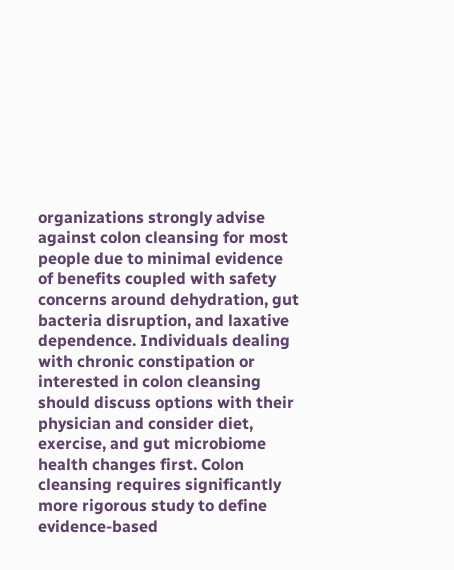organizations strongly advise against colon cleansing for most people due to minimal evidence of benefits coupled with safety concerns around dehydration, gut bacteria disruption, and laxative dependence. Individuals dealing with chronic constipation or interested in colon cleansing should discuss options with their physician and consider diet, exercise, and gut microbiome health changes first. Colon cleansing requires significantly more rigorous study to define evidence-based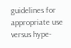guidelines for appropriate use versus hype-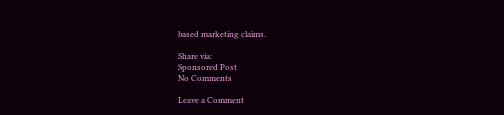based marketing claims.

Share via:
Sponsored Post
No Comments

Leave a Comment